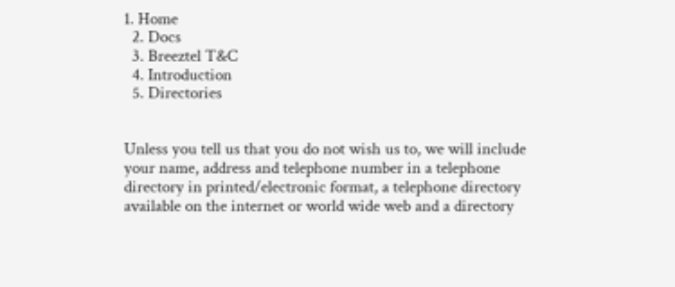1. Home
  2. Docs
  3. Breeztel T&C
  4. Introduction
  5. Directories


Unless you tell us that you do not wish us to, we will include your name, address and telephone number in a telephone directory in printed/electronic format, a telephone directory available on the internet or world wide web and a directory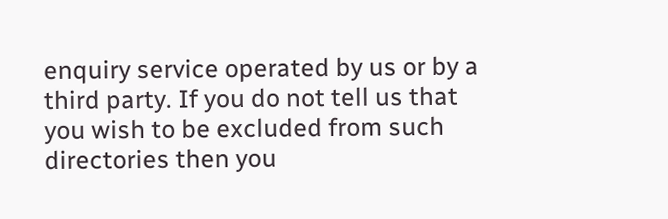enquiry service operated by us or by a third party. If you do not tell us that you wish to be excluded from such directories then you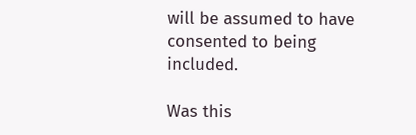will be assumed to have consented to being included.

Was this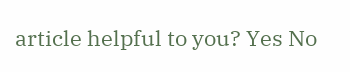article helpful to you? Yes No